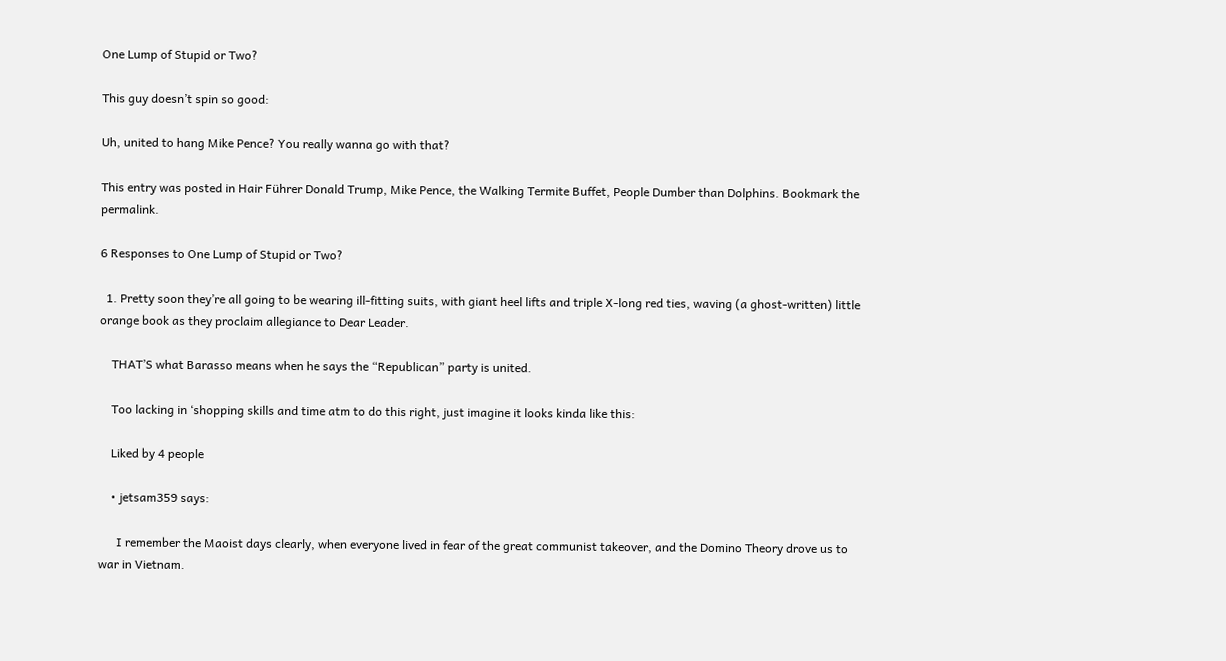One Lump of Stupid or Two?

This guy doesn’t spin so good:

Uh, united to hang Mike Pence? You really wanna go with that?

This entry was posted in Hair Führer Donald Trump, Mike Pence, the Walking Termite Buffet, People Dumber than Dolphins. Bookmark the permalink.

6 Responses to One Lump of Stupid or Two?

  1. Pretty soon they’re all going to be wearing ill-fitting suits, with giant heel lifts and triple X-long red ties, waving (a ghost-written) little orange book as they proclaim allegiance to Dear Leader.

    THAT’S what Barasso means when he says the “Republican” party is united.

    Too lacking in ‘shopping skills and time atm to do this right, just imagine it looks kinda like this:

    Liked by 4 people

    • jetsam359 says:

      I remember the Maoist days clearly, when everyone lived in fear of the great communist takeover, and the Domino Theory drove us to war in Vietnam.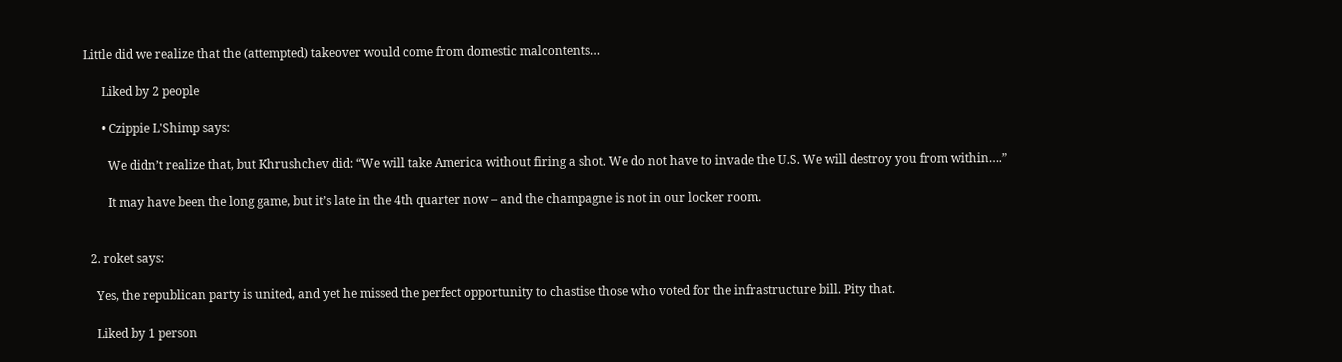Little did we realize that the (attempted) takeover would come from domestic malcontents…

      Liked by 2 people

      • Czippie L'Shimp says:

        We didn’t realize that, but Khrushchev did: “We will take America without firing a shot. We do not have to invade the U.S. We will destroy you from within….”

        It may have been the long game, but it’s late in the 4th quarter now – and the champagne is not in our locker room.


  2. roket says:

    Yes, the republican party is united, and yet he missed the perfect opportunity to chastise those who voted for the infrastructure bill. Pity that.

    Liked by 1 person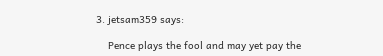3. jetsam359 says:

    Pence plays the fool and may yet pay the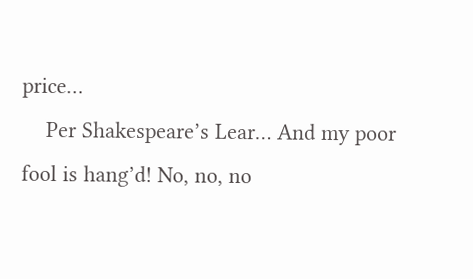price…
    Per Shakespeare’s Lear… And my poor fool is hang’d! No, no, no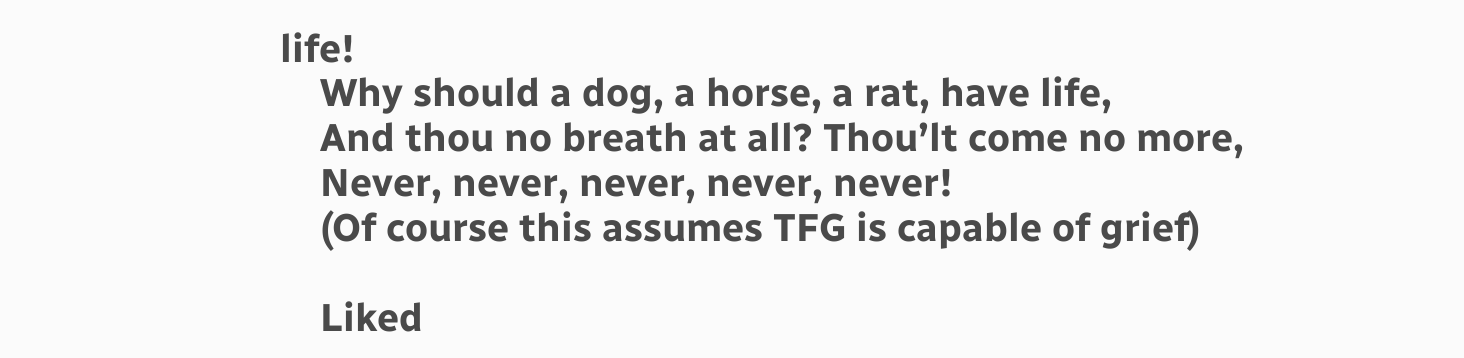life!
    Why should a dog, a horse, a rat, have life,
    And thou no breath at all? Thou’lt come no more,
    Never, never, never, never, never!
    (Of course this assumes TFG is capable of grief)

    Liked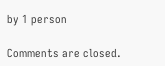by 1 person

Comments are closed.